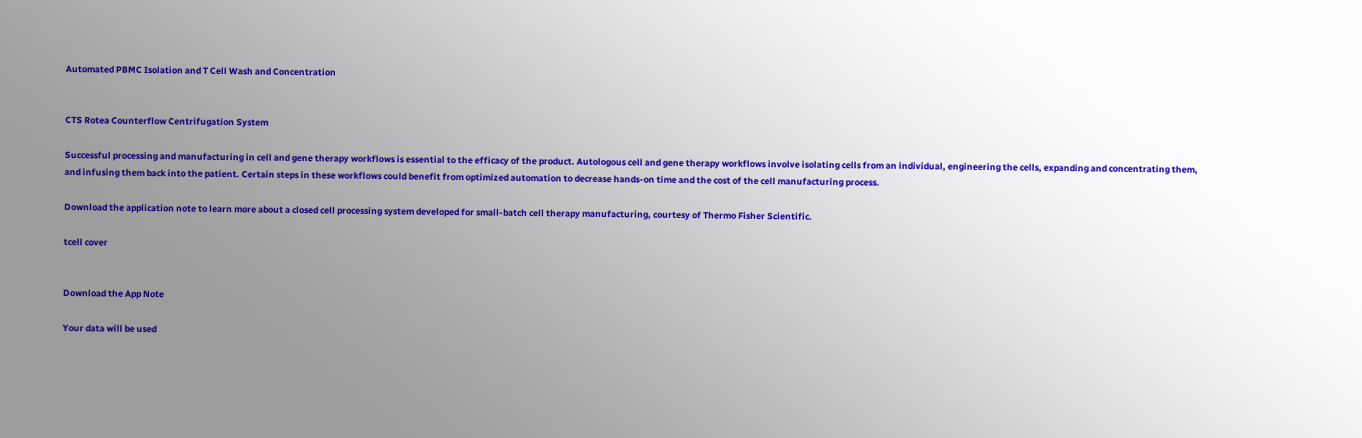Automated PBMC Isolation and T Cell Wash and Concentration


CTS Rotea Counterflow Centrifugation System

Successful processing and manufacturing in cell and gene therapy workflows is essential to the efficacy of the product. Autologous cell and gene therapy workflows involve isolating cells from an individual, engineering the cells, expanding and concentrating them, and infusing them back into the patient. Certain steps in these workflows could benefit from optimized automation to decrease hands-on time and the cost of the cell manufacturing process.

Download the application note to learn more about a closed cell processing system developed for small-batch cell therapy manufacturing, courtesy of Thermo Fisher Scientific.

tcell cover


Download the App Note

Your data will be used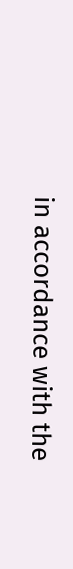in accordance with the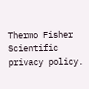Thermo Fisher Scientific privacy policy.